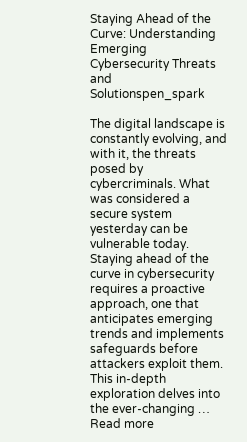Staying Ahead of the Curve: Understanding Emerging Cybersecurity Threats and Solutionspen_spark

The digital landscape is constantly evolving, and with it, the threats posed by cybercriminals. What was considered a secure system yesterday can be vulnerable today. Staying ahead of the curve in cybersecurity requires a proactive approach, one that anticipates emerging trends and implements safeguards before attackers exploit them. This in-depth exploration delves into the ever-changing … Read more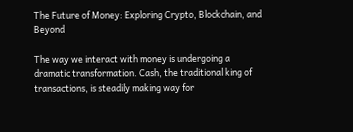The Future of Money: Exploring Crypto, Blockchain, and Beyond

The way we interact with money is undergoing a dramatic transformation. Cash, the traditional king of transactions, is steadily making way for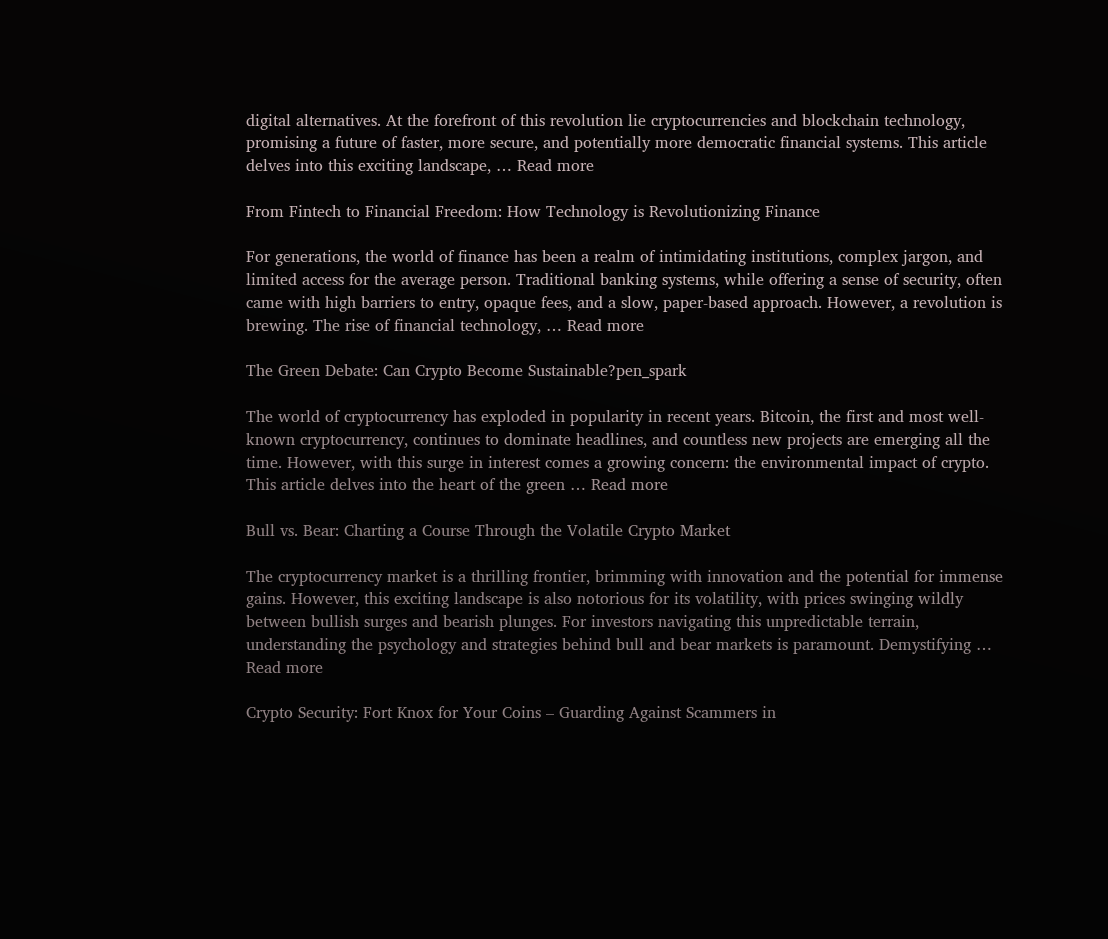digital alternatives. At the forefront of this revolution lie cryptocurrencies and blockchain technology, promising a future of faster, more secure, and potentially more democratic financial systems. This article delves into this exciting landscape, … Read more

From Fintech to Financial Freedom: How Technology is Revolutionizing Finance

For generations, the world of finance has been a realm of intimidating institutions, complex jargon, and limited access for the average person. Traditional banking systems, while offering a sense of security, often came with high barriers to entry, opaque fees, and a slow, paper-based approach. However, a revolution is brewing. The rise of financial technology, … Read more

The Green Debate: Can Crypto Become Sustainable?pen_spark

The world of cryptocurrency has exploded in popularity in recent years. Bitcoin, the first and most well-known cryptocurrency, continues to dominate headlines, and countless new projects are emerging all the time. However, with this surge in interest comes a growing concern: the environmental impact of crypto. This article delves into the heart of the green … Read more

Bull vs. Bear: Charting a Course Through the Volatile Crypto Market

The cryptocurrency market is a thrilling frontier, brimming with innovation and the potential for immense gains. However, this exciting landscape is also notorious for its volatility, with prices swinging wildly between bullish surges and bearish plunges. For investors navigating this unpredictable terrain, understanding the psychology and strategies behind bull and bear markets is paramount. Demystifying … Read more

Crypto Security: Fort Knox for Your Coins – Guarding Against Scammers in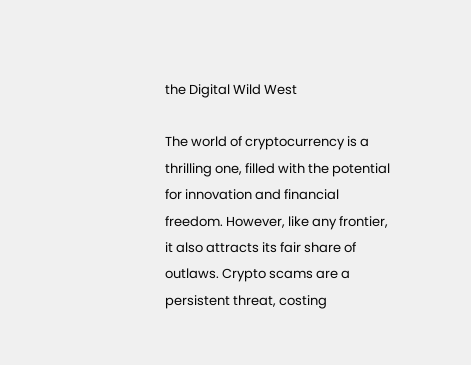the Digital Wild West

The world of cryptocurrency is a thrilling one, filled with the potential for innovation and financial freedom. However, like any frontier, it also attracts its fair share of outlaws. Crypto scams are a persistent threat, costing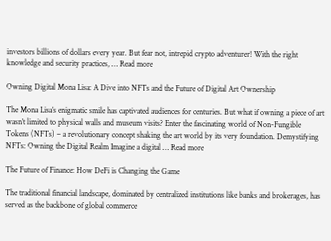investors billions of dollars every year. But fear not, intrepid crypto adventurer! With the right knowledge and security practices, … Read more

Owning Digital Mona Lisa: A Dive into NFTs and the Future of Digital Art Ownership

The Mona Lisa’s enigmatic smile has captivated audiences for centuries. But what if owning a piece of art wasn’t limited to physical walls and museum visits? Enter the fascinating world of Non-Fungible Tokens (NFTs) – a revolutionary concept shaking the art world by its very foundation. Demystifying NFTs: Owning the Digital Realm Imagine a digital … Read more

The Future of Finance: How DeFi is Changing the Game

The traditional financial landscape, dominated by centralized institutions like banks and brokerages, has served as the backbone of global commerce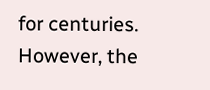for centuries. However, the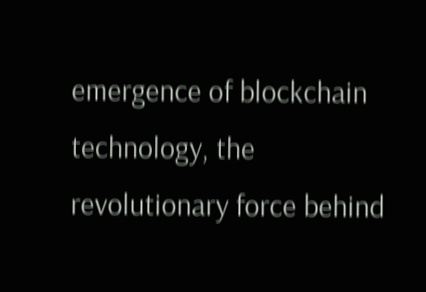emergence of blockchain technology, the revolutionary force behind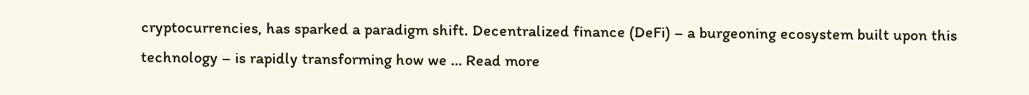cryptocurrencies, has sparked a paradigm shift. Decentralized finance (DeFi) – a burgeoning ecosystem built upon this technology – is rapidly transforming how we … Read more